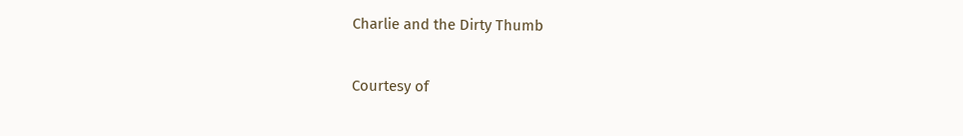Charlie and the Dirty Thumb

Courtesy of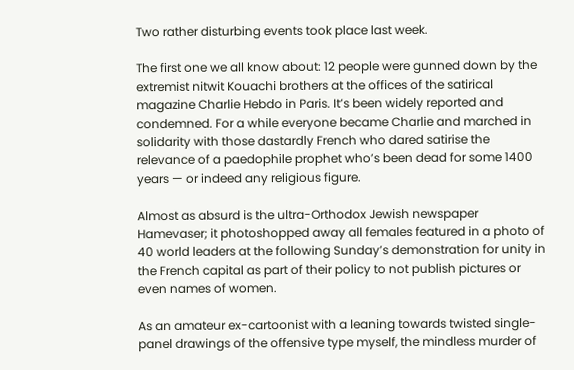Two rather disturbing events took place last week.

The first one we all know about: 12 people were gunned down by the extremist nitwit Kouachi brothers at the offices of the satirical magazine Charlie Hebdo in Paris. It’s been widely reported and condemned. For a while everyone became Charlie and marched in solidarity with those dastardly French who dared satirise the relevance of a paedophile prophet who’s been dead for some 1400 years — or indeed any religious figure.

Almost as absurd is the ultra-Orthodox Jewish newspaper Hamevaser; it photoshopped away all females featured in a photo of 40 world leaders at the following Sunday’s demonstration for unity in the French capital as part of their policy to not publish pictures or even names of women.

As an amateur ex-cartoonist with a leaning towards twisted single-panel drawings of the offensive type myself, the mindless murder of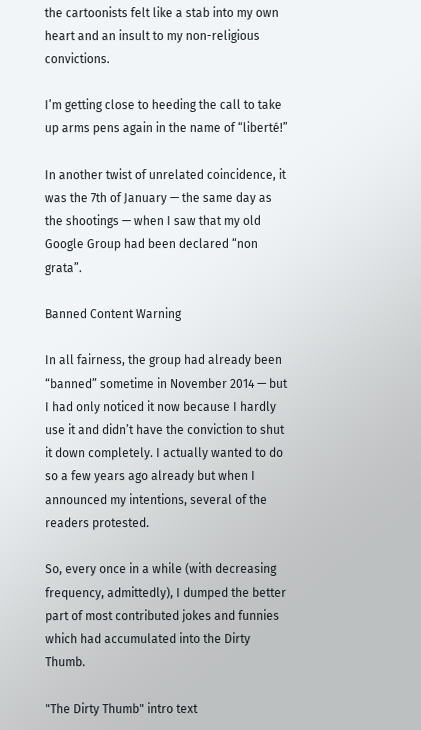the cartoonists felt like a stab into my own heart and an insult to my non-religious convictions.

I’m getting close to heeding the call to take up arms pens again in the name of “liberté!”

In another twist of unrelated coincidence, it was the 7th of January — the same day as the shootings — when I saw that my old Google Group had been declared “non grata”.

Banned Content Warning

In all fairness, the group had already been “banned” sometime in November 2014 — but I had only noticed it now because I hardly use it and didn’t have the conviction to shut it down completely. I actually wanted to do so a few years ago already but when I announced my intentions, several of the readers protested.

So, every once in a while (with decreasing frequency, admittedly), I dumped the better part of most contributed jokes and funnies which had accumulated into the Dirty Thumb.

"The Dirty Thumb" intro text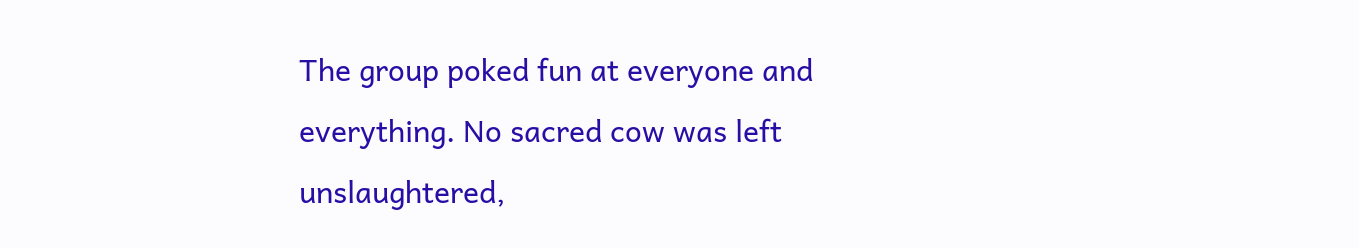The group poked fun at everyone and everything. No sacred cow was left unslaughtered,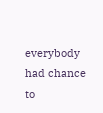everybody had chance to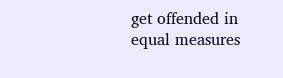get offended in equal measures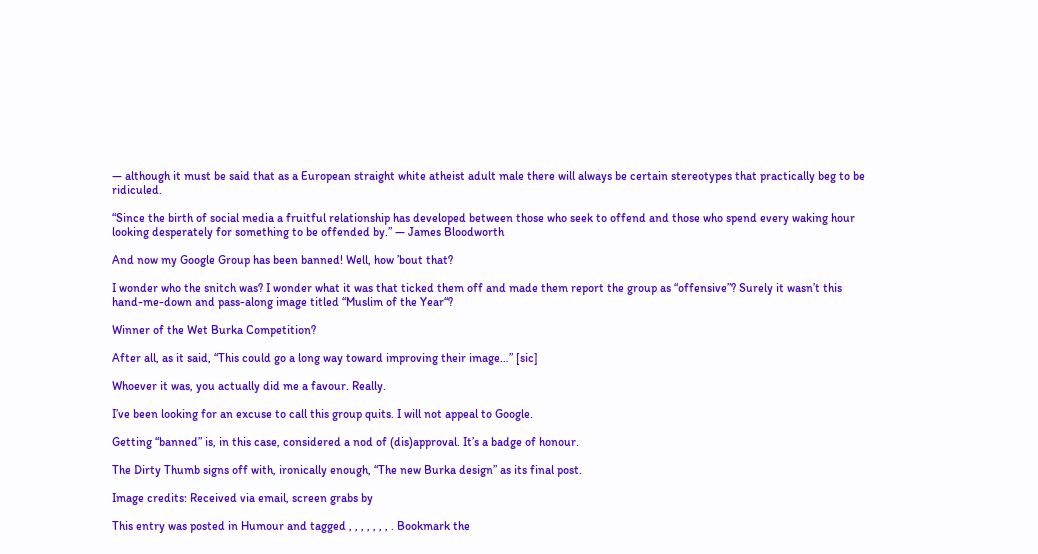— although it must be said that as a European straight white atheist adult male there will always be certain stereotypes that practically beg to be ridiculed.

“Since the birth of social media a fruitful relationship has developed between those who seek to offend and those who spend every waking hour looking desperately for something to be offended by.” — James Bloodworth

And now my Google Group has been banned! Well, how ’bout that?

I wonder who the snitch was? I wonder what it was that ticked them off and made them report the group as “offensive”? Surely it wasn’t this hand-me-down and pass-along image titled “Muslim of the Year“?

Winner of the Wet Burka Competition?

After all, as it said, “This could go a long way toward improving their image…” [sic]

Whoever it was, you actually did me a favour. Really.

I’ve been looking for an excuse to call this group quits. I will not appeal to Google.

Getting “banned” is, in this case, considered a nod of (dis)approval. It’s a badge of honour.

The Dirty Thumb signs off with, ironically enough, “The new Burka design” as its final post.

Image credits: Received via email, screen grabs by

This entry was posted in Humour and tagged , , , , , , , . Bookmark the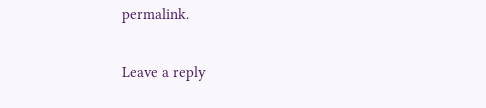permalink.

Leave a reply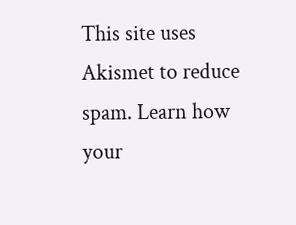This site uses Akismet to reduce spam. Learn how your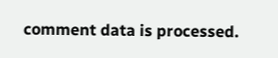comment data is processed.